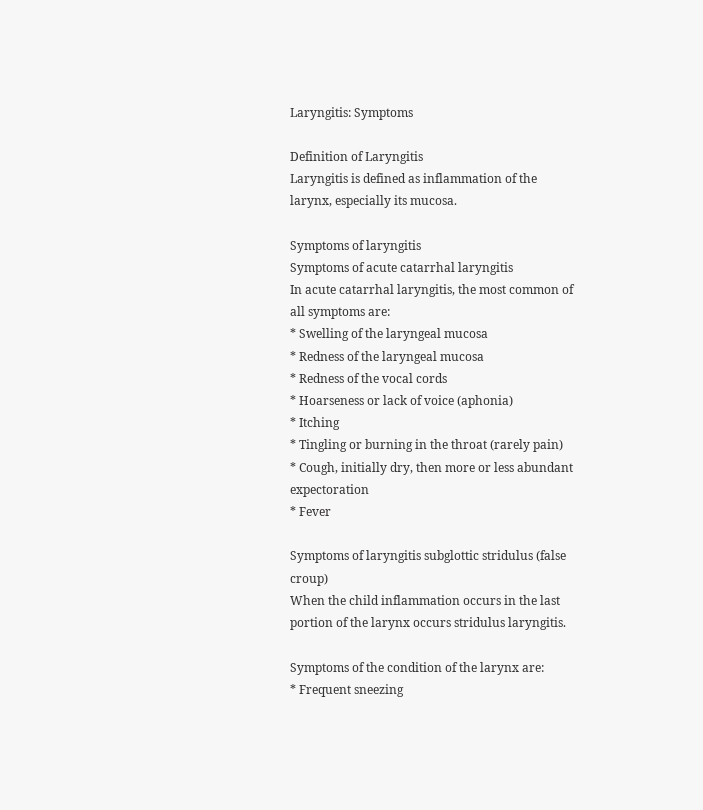Laryngitis: Symptoms

Definition of Laryngitis
Laryngitis is defined as inflammation of the larynx, especially its mucosa.

Symptoms of laryngitis
Symptoms of acute catarrhal laryngitis
In acute catarrhal laryngitis, the most common of all symptoms are:
* Swelling of the laryngeal mucosa
* Redness of the laryngeal mucosa
* Redness of the vocal cords
* Hoarseness or lack of voice (aphonia)
* Itching
* Tingling or burning in the throat (rarely pain)
* Cough, initially dry, then more or less abundant expectoration
* Fever

Symptoms of laryngitis subglottic stridulus (false croup)
When the child inflammation occurs in the last portion of the larynx occurs stridulus laryngitis.

Symptoms of the condition of the larynx are:
* Frequent sneezing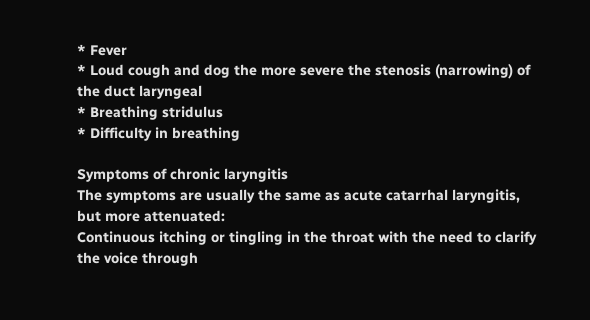* Fever
* Loud cough and dog the more severe the stenosis (narrowing) of the duct laryngeal
* Breathing stridulus
* Difficulty in breathing

Symptoms of chronic laryngitis
The symptoms are usually the same as acute catarrhal laryngitis, but more attenuated:
Continuous itching or tingling in the throat with the need to clarify the voice through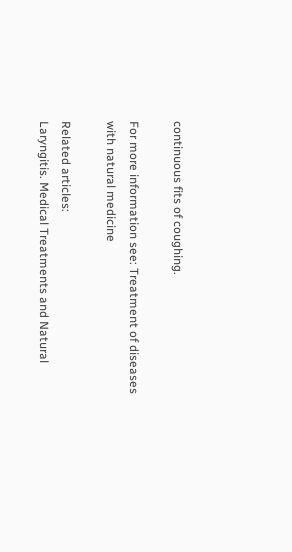continuous fits of coughing.

For more information see: Treatment of diseases with natural medicine

Related articles:
Laryngitis. Medical Treatments and Natural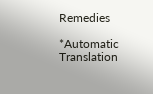Remedies

*Automatic Translation